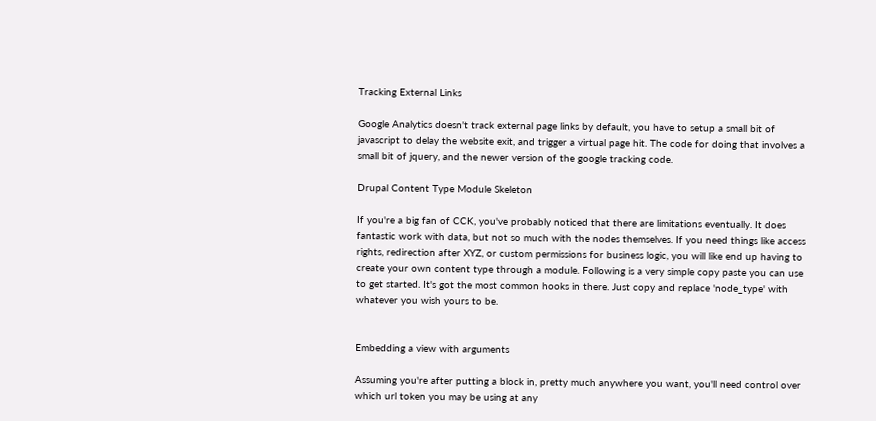Tracking External Links

Google Analytics doesn't track external page links by default, you have to setup a small bit of javascript to delay the website exit, and trigger a virtual page hit. The code for doing that involves a small bit of jquery, and the newer version of the google tracking code.

Drupal Content Type Module Skeleton

If you're a big fan of CCK, you've probably noticed that there are limitations eventually. It does fantastic work with data, but not so much with the nodes themselves. If you need things like access rights, redirection after XYZ, or custom permissions for business logic, you will like end up having to create your own content type through a module. Following is a very simple copy paste you can use to get started. It's got the most common hooks in there. Just copy and replace 'node_type' with whatever you wish yours to be.


Embedding a view with arguments

Assuming you're after putting a block in, pretty much anywhere you want, you'll need control over which url token you may be using at any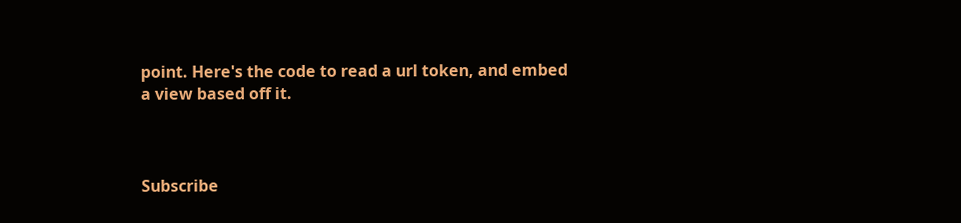point. Here's the code to read a url token, and embed a view based off it.



Subscribe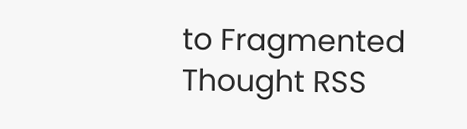to Fragmented Thought RSS